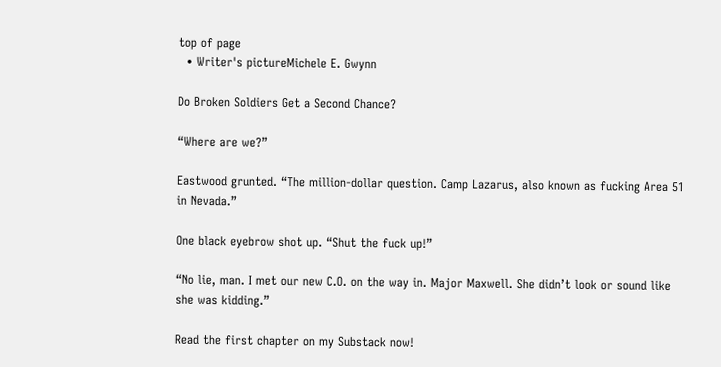top of page
  • Writer's pictureMichele E. Gwynn

Do Broken Soldiers Get a Second Chance?

“Where are we?”

Eastwood grunted. “The million-dollar question. Camp Lazarus, also known as fucking Area 51 in Nevada.”

One black eyebrow shot up. “Shut the fuck up!”

“No lie, man. I met our new C.O. on the way in. Major Maxwell. She didn’t look or sound like she was kidding.”

Read the first chapter on my Substack now!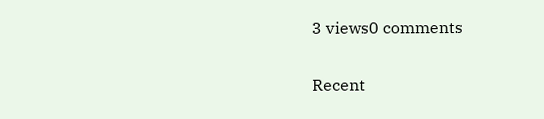3 views0 comments

Recent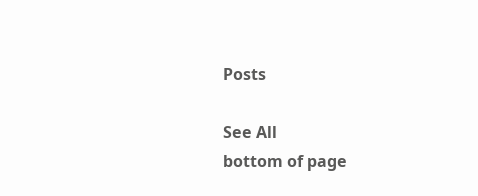Posts

See All
bottom of page